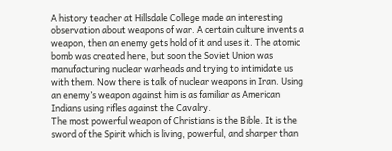A history teacher at Hillsdale College made an interesting observation about weapons of war. A certain culture invents a weapon, then an enemy gets hold of it and uses it. The atomic bomb was created here, but soon the Soviet Union was manufacturing nuclear warheads and trying to intimidate us with them. Now there is talk of nuclear weapons in Iran. Using an enemy’s weapon against him is as familiar as American Indians using rifles against the Cavalry.
The most powerful weapon of Christians is the Bible. It is the sword of the Spirit which is living, powerful, and sharper than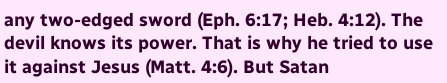any two-edged sword (Eph. 6:17; Heb. 4:12). The devil knows its power. That is why he tried to use it against Jesus (Matt. 4:6). But Satan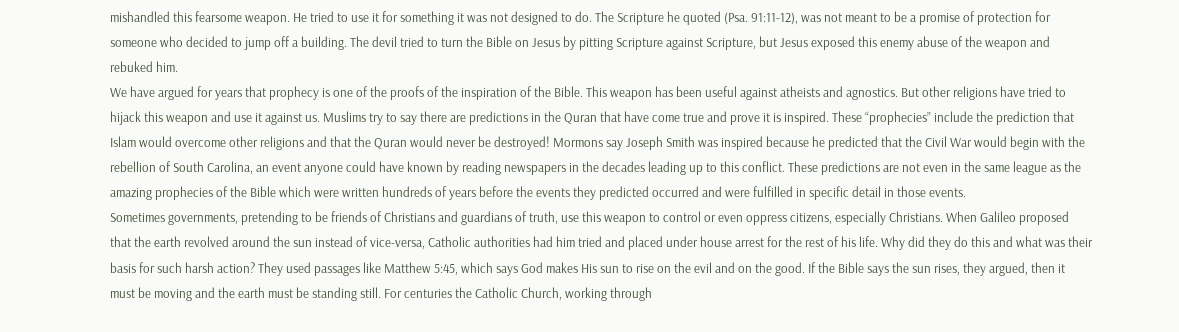mishandled this fearsome weapon. He tried to use it for something it was not designed to do. The Scripture he quoted (Psa. 91:11-12), was not meant to be a promise of protection for someone who decided to jump off a building. The devil tried to turn the Bible on Jesus by pitting Scripture against Scripture, but Jesus exposed this enemy abuse of the weapon and rebuked him.
We have argued for years that prophecy is one of the proofs of the inspiration of the Bible. This weapon has been useful against atheists and agnostics. But other religions have tried to hijack this weapon and use it against us. Muslims try to say there are predictions in the Quran that have come true and prove it is inspired. These “prophecies” include the prediction that Islam would overcome other religions and that the Quran would never be destroyed! Mormons say Joseph Smith was inspired because he predicted that the Civil War would begin with the rebellion of South Carolina, an event anyone could have known by reading newspapers in the decades leading up to this conflict. These predictions are not even in the same league as the amazing prophecies of the Bible which were written hundreds of years before the events they predicted occurred and were fulfilled in specific detail in those events.
Sometimes governments, pretending to be friends of Christians and guardians of truth, use this weapon to control or even oppress citizens, especially Christians. When Galileo proposed that the earth revolved around the sun instead of vice-versa, Catholic authorities had him tried and placed under house arrest for the rest of his life. Why did they do this and what was their basis for such harsh action? They used passages like Matthew 5:45, which says God makes His sun to rise on the evil and on the good. If the Bible says the sun rises, they argued, then it must be moving and the earth must be standing still. For centuries the Catholic Church, working through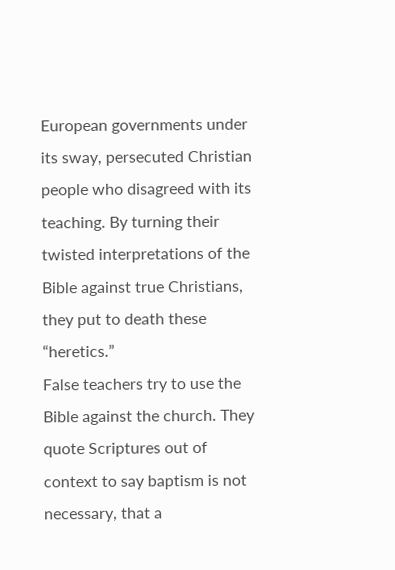European governments under its sway, persecuted Christian people who disagreed with its teaching. By turning their twisted interpretations of the Bible against true Christians, they put to death these “heretics.”
False teachers try to use the Bible against the church. They quote Scriptures out of context to say baptism is not necessary, that a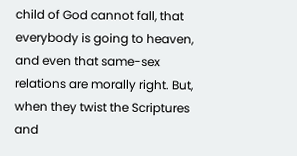child of God cannot fall, that everybody is going to heaven, and even that same-sex relations are morally right. But, when they twist the Scriptures and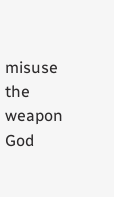misuse the weapon God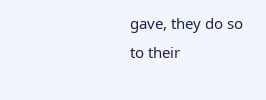gave, they do so to their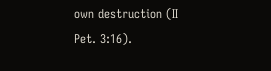own destruction (II Pet. 3:16).